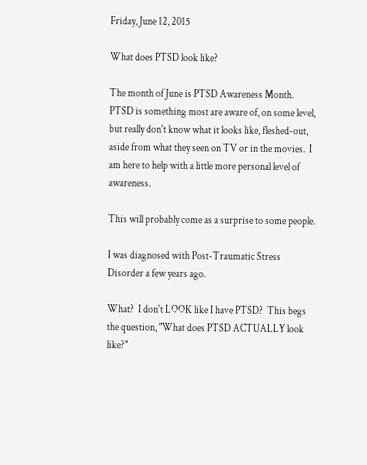Friday, June 12, 2015

What does PTSD look like?

The month of June is PTSD Awareness Month.  PTSD is something most are aware of, on some level, but really don't know what it looks like, fleshed-out, aside from what they seen on TV or in the movies.  I am here to help with a little more personal level of awareness.

This will probably come as a surprise to some people.

I was diagnosed with Post-Traumatic Stress Disorder a few years ago.

What?  I don't LOOK like I have PTSD?  This begs the question, "What does PTSD ACTUALLY look like?"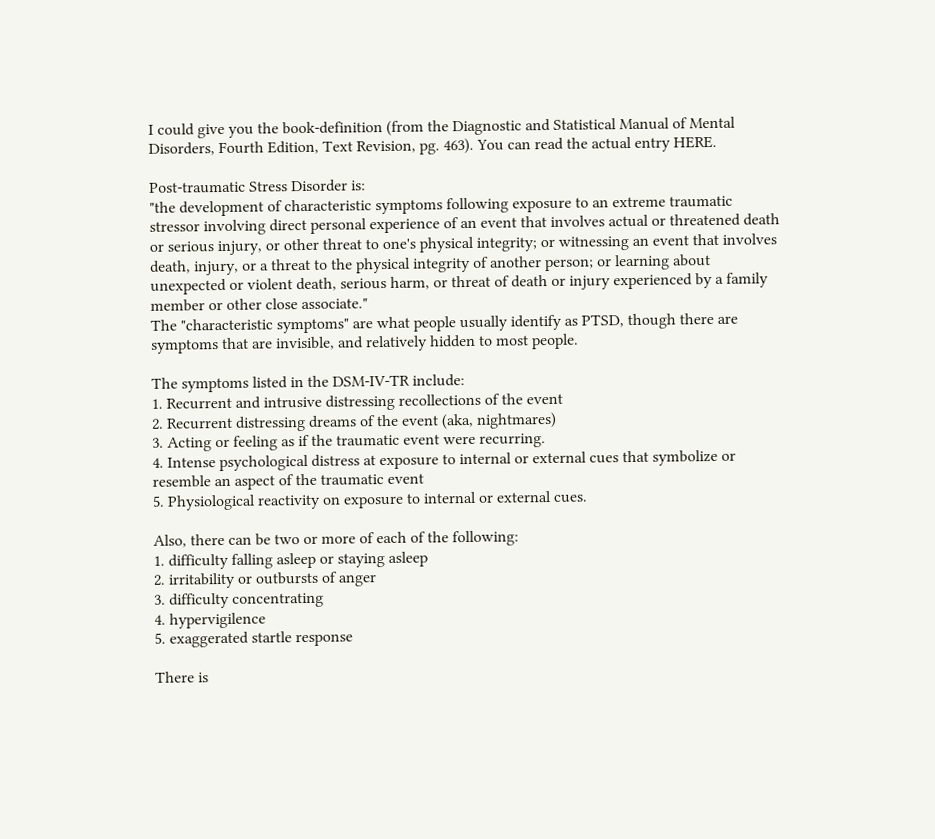I could give you the book-definition (from the Diagnostic and Statistical Manual of Mental Disorders, Fourth Edition, Text Revision, pg. 463). You can read the actual entry HERE.

Post-traumatic Stress Disorder is:
"the development of characteristic symptoms following exposure to an extreme traumatic stressor involving direct personal experience of an event that involves actual or threatened death or serious injury, or other threat to one's physical integrity; or witnessing an event that involves death, injury, or a threat to the physical integrity of another person; or learning about unexpected or violent death, serious harm, or threat of death or injury experienced by a family member or other close associate."
The "characteristic symptoms" are what people usually identify as PTSD, though there are symptoms that are invisible, and relatively hidden to most people.

The symptoms listed in the DSM-IV-TR include:
1. Recurrent and intrusive distressing recollections of the event
2. Recurrent distressing dreams of the event (aka, nightmares)
3. Acting or feeling as if the traumatic event were recurring.
4. Intense psychological distress at exposure to internal or external cues that symbolize or resemble an aspect of the traumatic event
5. Physiological reactivity on exposure to internal or external cues.

Also, there can be two or more of each of the following:
1. difficulty falling asleep or staying asleep
2. irritability or outbursts of anger
3. difficulty concentrating
4. hypervigilence
5. exaggerated startle response

There is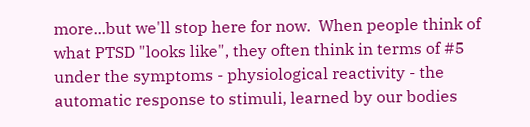more...but we'll stop here for now.  When people think of what PTSD "looks like", they often think in terms of #5 under the symptoms - physiological reactivity - the automatic response to stimuli, learned by our bodies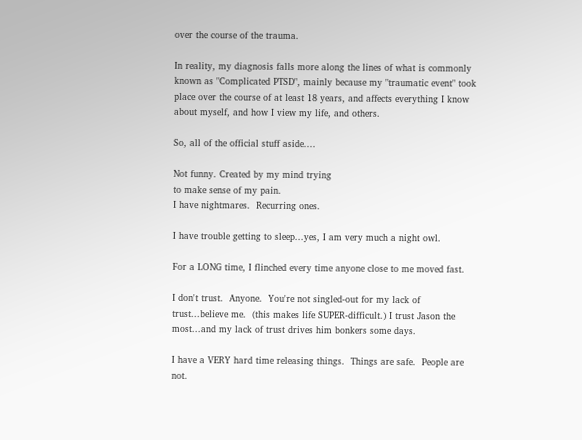over the course of the trauma.

In reality, my diagnosis falls more along the lines of what is commonly known as "Complicated PTSD", mainly because my "traumatic event" took place over the course of at least 18 years, and affects everything I know about myself, and how I view my life, and others.

So, all of the official stuff aside....

Not funny. Created by my mind trying
to make sense of my pain.
I have nightmares.  Recurring ones.

I have trouble getting to sleep...yes, I am very much a night owl.

For a LONG time, I flinched every time anyone close to me moved fast.

I don't trust.  Anyone.  You're not singled-out for my lack of trust...believe me.  (this makes life SUPER-difficult.) I trust Jason the most...and my lack of trust drives him bonkers some days.

I have a VERY hard time releasing things.  Things are safe.  People are not.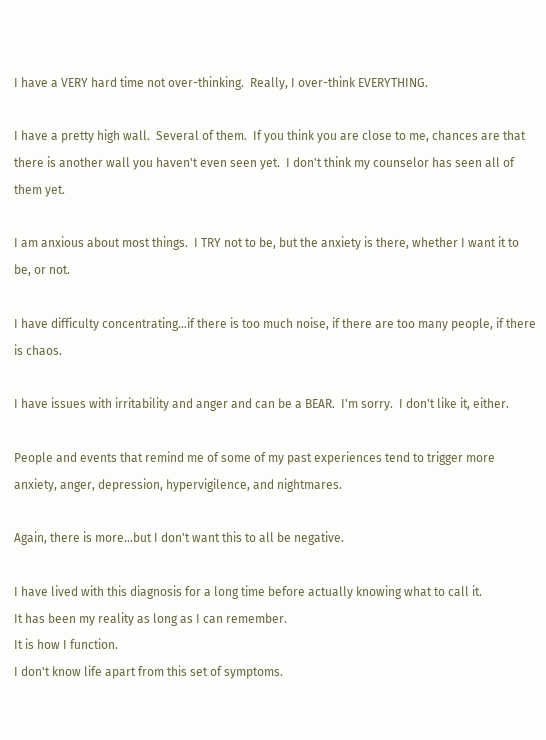I have a VERY hard time not over-thinking.  Really, I over-think EVERYTHING.

I have a pretty high wall.  Several of them.  If you think you are close to me, chances are that there is another wall you haven't even seen yet.  I don't think my counselor has seen all of them yet.

I am anxious about most things.  I TRY not to be, but the anxiety is there, whether I want it to be, or not.

I have difficulty concentrating...if there is too much noise, if there are too many people, if there is chaos.

I have issues with irritability and anger and can be a BEAR.  I'm sorry.  I don't like it, either.

People and events that remind me of some of my past experiences tend to trigger more anxiety, anger, depression, hypervigilence, and nightmares.

Again, there is more...but I don't want this to all be negative.

I have lived with this diagnosis for a long time before actually knowing what to call it.
It has been my reality as long as I can remember.
It is how I function.
I don't know life apart from this set of symptoms.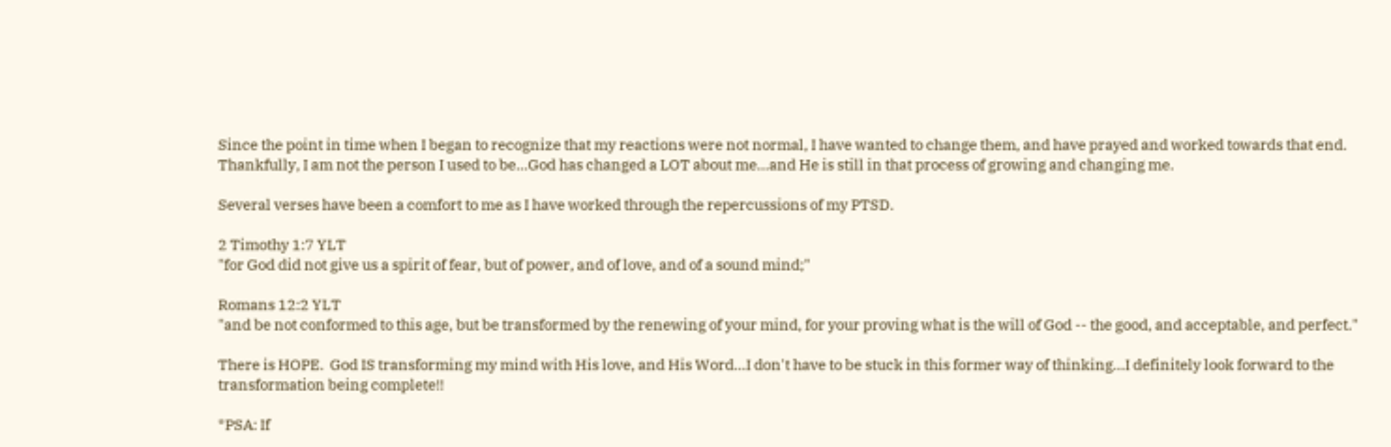Since the point in time when I began to recognize that my reactions were not normal, I have wanted to change them, and have prayed and worked towards that end.  Thankfully, I am not the person I used to be...God has changed a LOT about me...and He is still in that process of growing and changing me.

Several verses have been a comfort to me as I have worked through the repercussions of my PTSD.

2 Timothy 1:7 YLT
"for God did not give us a spirit of fear, but of power, and of love, and of a sound mind;"

Romans 12:2 YLT
"and be not conformed to this age, but be transformed by the renewing of your mind, for your proving what is the will of God -- the good, and acceptable, and perfect."

There is HOPE.  God IS transforming my mind with His love, and His Word...I don't have to be stuck in this former way of thinking...I definitely look forward to the transformation being complete!!

*PSA: If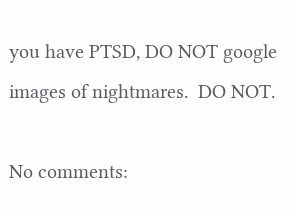you have PTSD, DO NOT google images of nightmares.  DO NOT.

No comments: